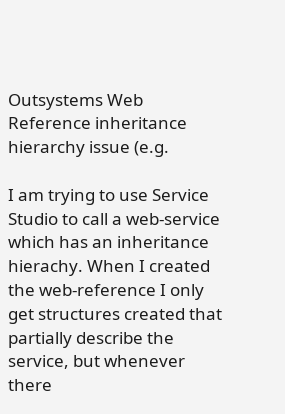Outsystems Web Reference inheritance hierarchy issue (e.g.

I am trying to use Service Studio to call a web-service which has an inheritance hierachy. When I created the web-reference I only get structures created that partially describe the service, but whenever there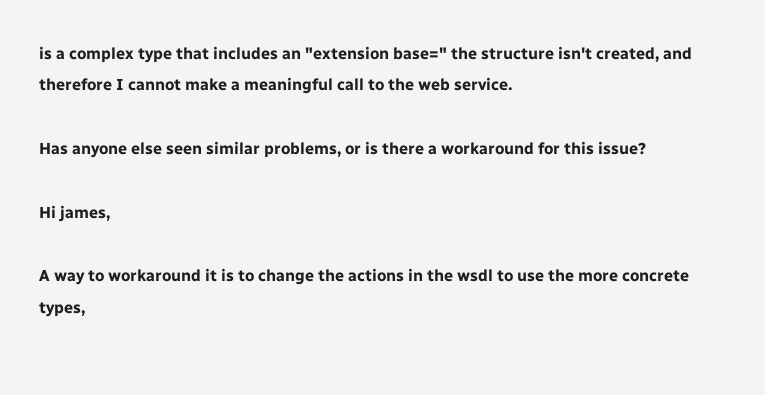is a complex type that includes an "extension base=" the structure isn't created, and therefore I cannot make a meaningful call to the web service.

Has anyone else seen similar problems, or is there a workaround for this issue?

Hi james,

A way to workaround it is to change the actions in the wsdl to use the more concrete types,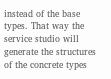instead of the base types. That way the service studio will generate the structures of the concrete types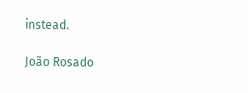instead.

João Rosado